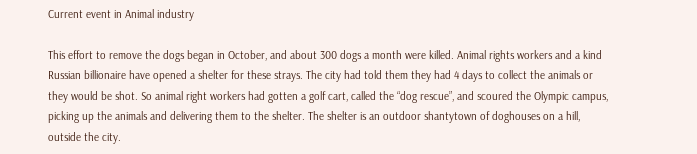Current event in Animal industry

This effort to remove the dogs began in October, and about 300 dogs a month were killed. Animal rights workers and a kind Russian billionaire have opened a shelter for these strays. The city had told them they had 4 days to collect the animals or they would be shot. So animal right workers had gotten a golf cart, called the “dog rescue”, and scoured the Olympic campus, picking up the animals and delivering them to the shelter. The shelter is an outdoor shantytown of doghouses on a hill, outside the city.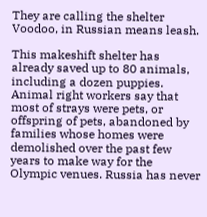They are calling the shelter Voodoo, in Russian means leash.

This makeshift shelter has already saved up to 80 animals, including a dozen puppies. Animal right workers say that most of strays were pets, or offspring of pets, abandoned by families whose homes were demolished over the past few years to make way for the Olympic venues. Russia has never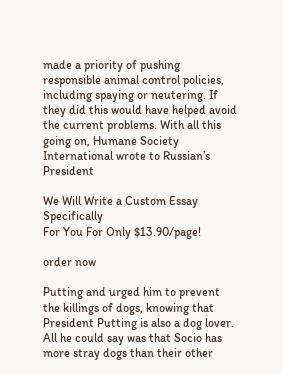made a priority of pushing responsible animal control policies, including spaying or neutering. If they did this would have helped avoid the current problems. With all this going on, Humane Society International wrote to Russian’s President

We Will Write a Custom Essay Specifically
For You For Only $13.90/page!

order now

Putting and urged him to prevent the killings of dogs, knowing that President Putting is also a dog lover. All he could say was that Socio has more stray dogs than their other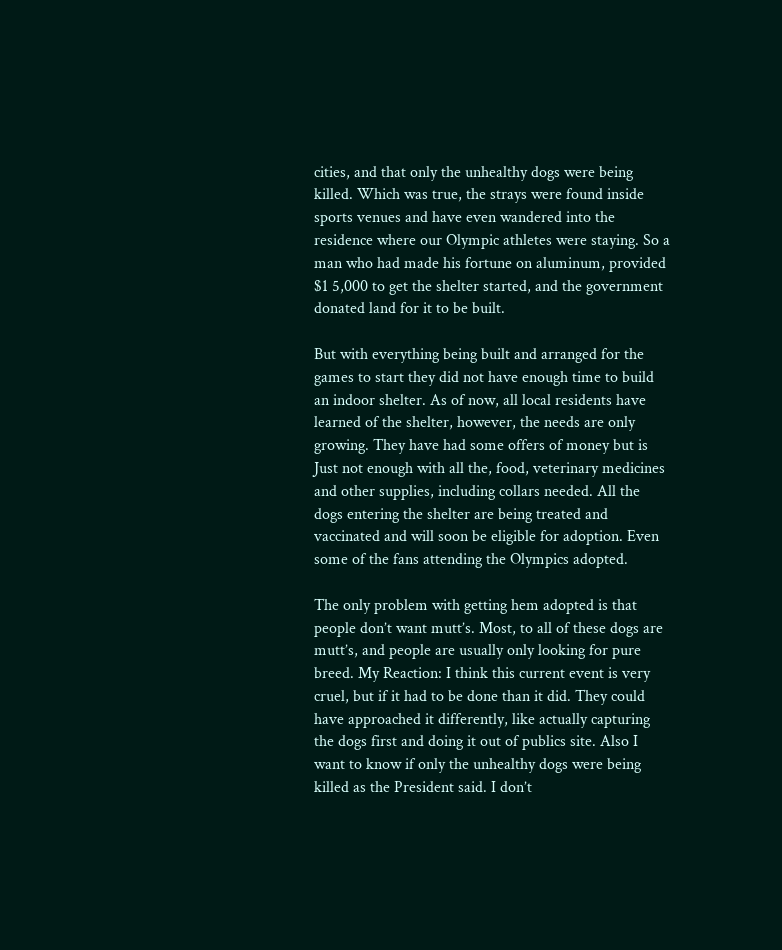cities, and that only the unhealthy dogs were being killed. Which was true, the strays were found inside sports venues and have even wandered into the residence where our Olympic athletes were staying. So a man who had made his fortune on aluminum, provided $1 5,000 to get the shelter started, and the government donated land for it to be built.

But with everything being built and arranged for the games to start they did not have enough time to build an indoor shelter. As of now, all local residents have learned of the shelter, however, the needs are only growing. They have had some offers of money but is Just not enough with all the, food, veterinary medicines and other supplies, including collars needed. All the dogs entering the shelter are being treated and vaccinated and will soon be eligible for adoption. Even some of the fans attending the Olympics adopted.

The only problem with getting hem adopted is that people don’t want mutt’s. Most, to all of these dogs are mutt’s, and people are usually only looking for pure breed. My Reaction: I think this current event is very cruel, but if it had to be done than it did. They could have approached it differently, like actually capturing the dogs first and doing it out of publics site. Also I want to know if only the unhealthy dogs were being killed as the President said. I don’t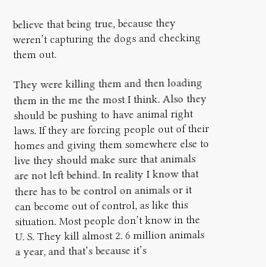believe that being true, because they weren’t capturing the dogs and checking them out.

They were killing them and then loading them in the me the most I think. Also they should be pushing to have animal right laws. If they are forcing people out of their homes and giving them somewhere else to live they should make sure that animals are not left behind. In reality I know that there has to be control on animals or it can become out of control, as like this situation. Most people don’t know in the U. S. They kill almost 2. 6 million animals a year, and that’s because it’s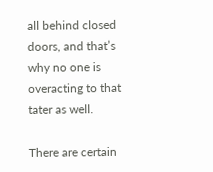all behind closed doors, and that’s why no one is overacting to that tater as well.

There are certain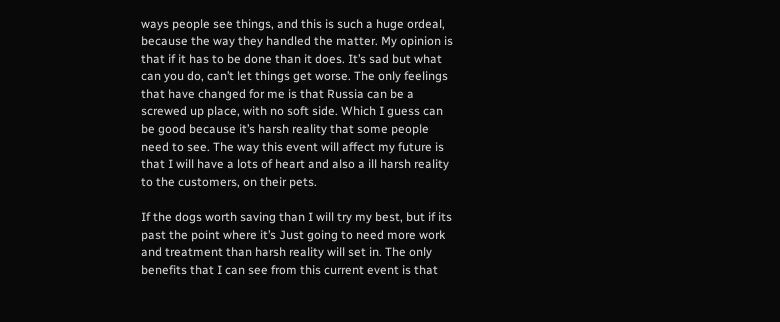ways people see things, and this is such a huge ordeal, because the way they handled the matter. My opinion is that if it has to be done than it does. It’s sad but what can you do, can’t let things get worse. The only feelings that have changed for me is that Russia can be a screwed up place, with no soft side. Which I guess can be good because it’s harsh reality that some people need to see. The way this event will affect my future is that I will have a lots of heart and also a ill harsh reality to the customers, on their pets.

If the dogs worth saving than I will try my best, but if its past the point where it’s Just going to need more work and treatment than harsh reality will set in. The only benefits that I can see from this current event is that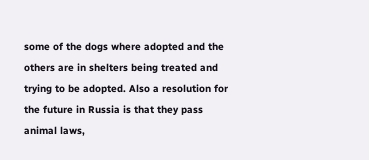some of the dogs where adopted and the others are in shelters being treated and trying to be adopted. Also a resolution for the future in Russia is that they pass animal laws,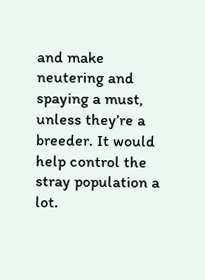and make neutering and spaying a must, unless they’re a breeder. It would help control the stray population a lot.